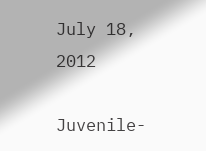July 18, 2012

Juvenile-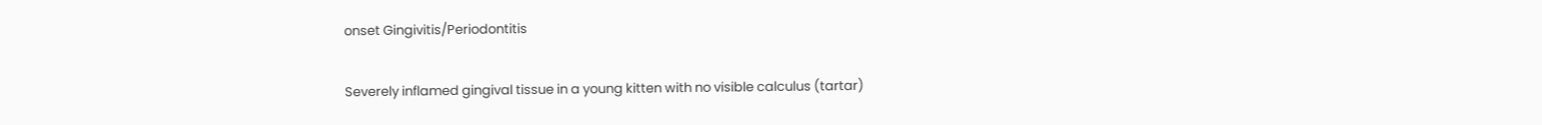onset Gingivitis/Periodontitis

Severely inflamed gingival tissue in a young kitten with no visible calculus (tartar)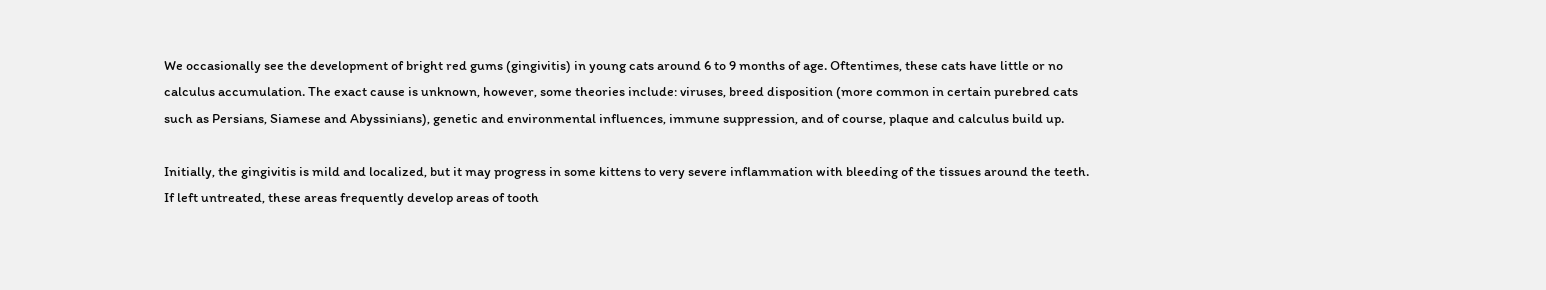We occasionally see the development of bright red gums (gingivitis) in young cats around 6 to 9 months of age. Oftentimes, these cats have little or no calculus accumulation. The exact cause is unknown, however, some theories include: viruses, breed disposition (more common in certain purebred cats such as Persians, Siamese and Abyssinians), genetic and environmental influences, immune suppression, and of course, plaque and calculus build up.

Initially, the gingivitis is mild and localized, but it may progress in some kittens to very severe inflammation with bleeding of the tissues around the teeth. If left untreated, these areas frequently develop areas of tooth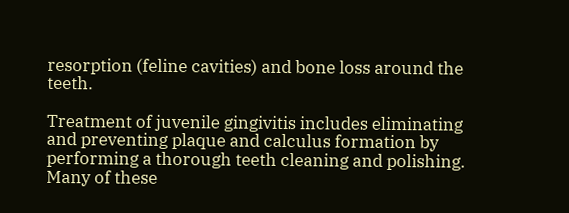resorption (feline cavities) and bone loss around the teeth.

Treatment of juvenile gingivitis includes eliminating and preventing plaque and calculus formation by performing a thorough teeth cleaning and polishing. Many of these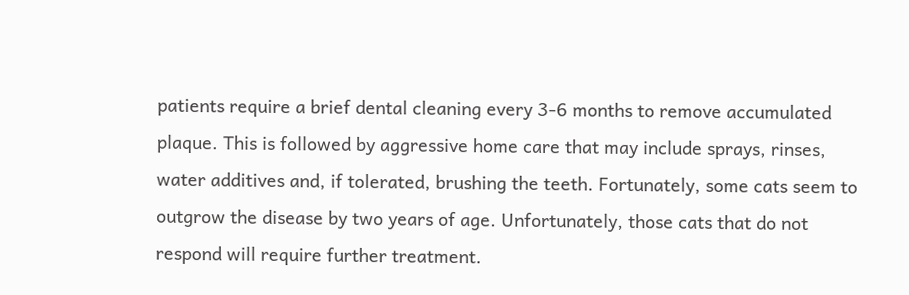patients require a brief dental cleaning every 3-6 months to remove accumulated plaque. This is followed by aggressive home care that may include sprays, rinses, water additives and, if tolerated, brushing the teeth. Fortunately, some cats seem to outgrow the disease by two years of age. Unfortunately, those cats that do not respond will require further treatment.